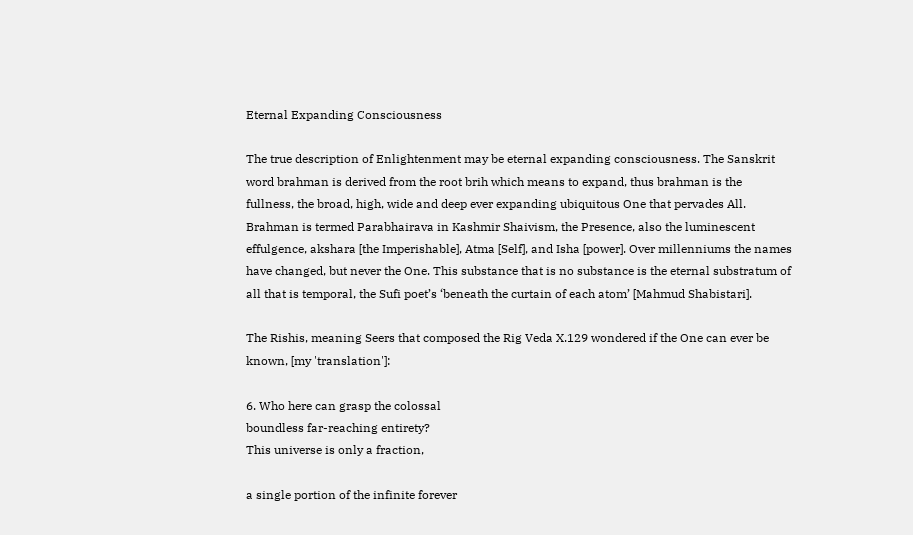Eternal Expanding Consciousness

The true description of Enlightenment may be eternal expanding consciousness. The Sanskrit word brahman is derived from the root brih which means to expand, thus brahman is the fullness, the broad, high, wide and deep ever expanding ubiquitous One that pervades All. Brahman is termed Parabhairava in Kashmir Shaivism, the Presence, also the luminescent effulgence, akshara [the Imperishable], Atma [Self], and Isha [power]. Over millenniums the names have changed, but never the One. This substance that is no substance is the eternal substratum of all that is temporal, the Sufi poet’s ‘beneath the curtain of each atom’ [Mahmud Shabistari].

The Rishis, meaning Seers that composed the Rig Veda X.129 wondered if the One can ever be known, [my 'translation']:

6. Who here can grasp the colossal
boundless far-reaching entirety?
This universe is only a fraction,

a single portion of the infinite forever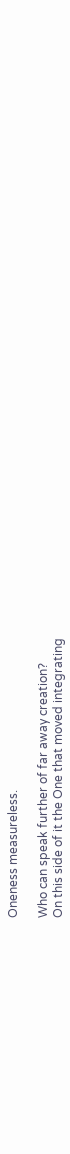Oneness measureless.

Who can speak further of far away creation?
On this side of it the One that moved integrating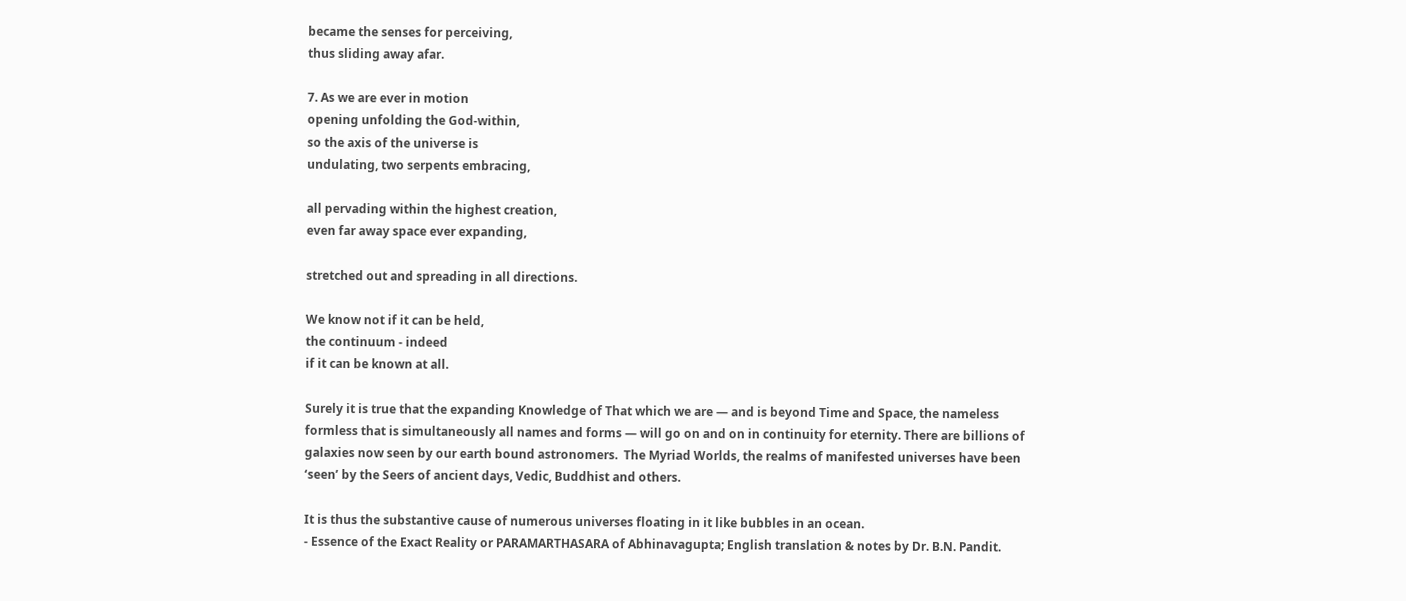became the senses for perceiving,
thus sliding away afar.

7. As we are ever in motion
opening unfolding the God-within,
so the axis of the universe is
undulating, two serpents embracing,

all pervading within the highest creation,
even far away space ever expanding,

stretched out and spreading in all directions.

We know not if it can be held,
the continuum - indeed
if it can be known at all.

Surely it is true that the expanding Knowledge of That which we are — and is beyond Time and Space, the nameless formless that is simultaneously all names and forms — will go on and on in continuity for eternity. There are billions of galaxies now seen by our earth bound astronomers.  The Myriad Worlds, the realms of manifested universes have been ‘seen’ by the Seers of ancient days, Vedic, Buddhist and others.

It is thus the substantive cause of numerous universes floating in it like bubbles in an ocean.
- Essence of the Exact Reality or PARAMARTHASARA of Abhinavagupta; English translation & notes by Dr. B.N. Pandit.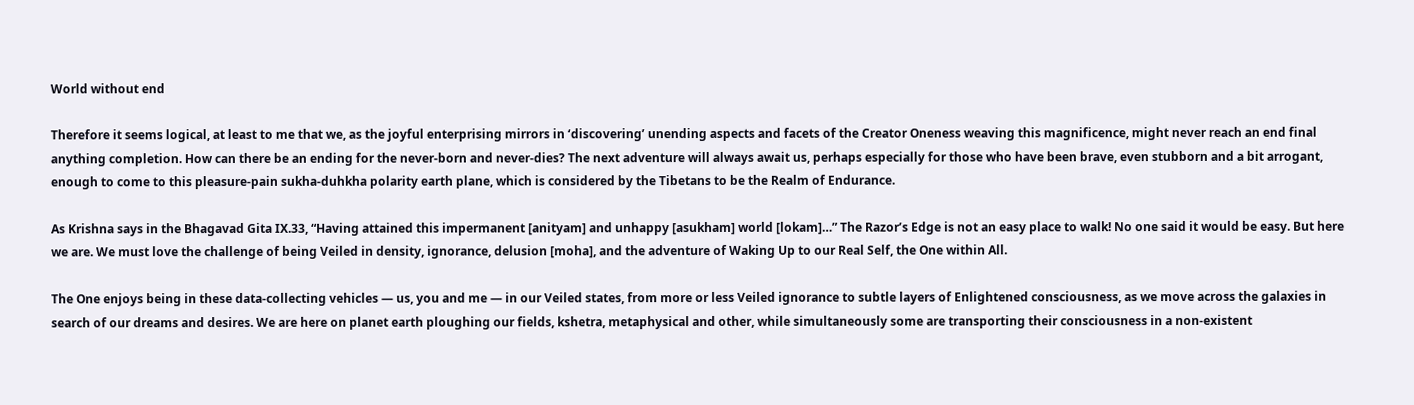World without end

Therefore it seems logical, at least to me that we, as the joyful enterprising mirrors in ‘discovering’ unending aspects and facets of the Creator Oneness weaving this magnificence, might never reach an end final anything completion. How can there be an ending for the never-born and never-dies? The next adventure will always await us, perhaps especially for those who have been brave, even stubborn and a bit arrogant, enough to come to this pleasure-pain sukha-duhkha polarity earth plane, which is considered by the Tibetans to be the Realm of Endurance.

As Krishna says in the Bhagavad Gita IX.33, “Having attained this impermanent [anityam] and unhappy [asukham] world [lokam]…” The Razor’s Edge is not an easy place to walk! No one said it would be easy. But here we are. We must love the challenge of being Veiled in density, ignorance, delusion [moha], and the adventure of Waking Up to our Real Self, the One within All.

The One enjoys being in these data-collecting vehicles — us, you and me — in our Veiled states, from more or less Veiled ignorance to subtle layers of Enlightened consciousness, as we move across the galaxies in search of our dreams and desires. We are here on planet earth ploughing our fields, kshetra, metaphysical and other, while simultaneously some are transporting their consciousness in a non-existent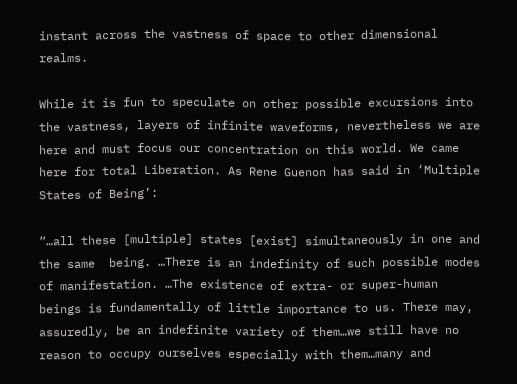instant across the vastness of space to other dimensional realms.

While it is fun to speculate on other possible excursions into the vastness, layers of infinite waveforms, nevertheless we are here and must focus our concentration on this world. We came here for total Liberation. As Rene Guenon has said in ‘Multiple States of Being’:

“…all these [multiple] states [exist] simultaneously in one and the same  being. …There is an indefinity of such possible modes of manifestation. …The existence of extra- or super-human beings is fundamentally of little importance to us. There may, assuredly, be an indefinite variety of them…we still have no reason to occupy ourselves especially with them…many and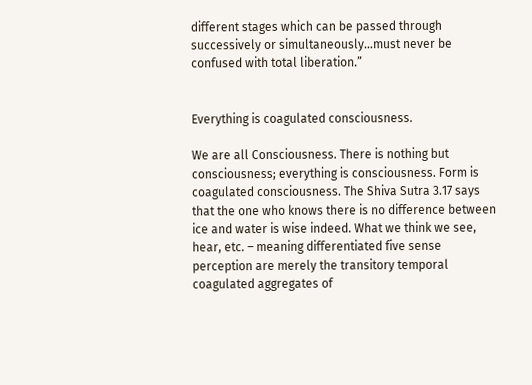different stages which can be passed through successively or simultaneously…must never be confused with total liberation.”


Everything is coagulated consciousness.

We are all Consciousness. There is nothing but consciousness; everything is consciousness. Form is coagulated consciousness. The Shiva Sutra 3.17 says that the one who knows there is no difference between ice and water is wise indeed. What we think we see, hear, etc. – meaning differentiated five sense perception are merely the transitory temporal coagulated aggregates of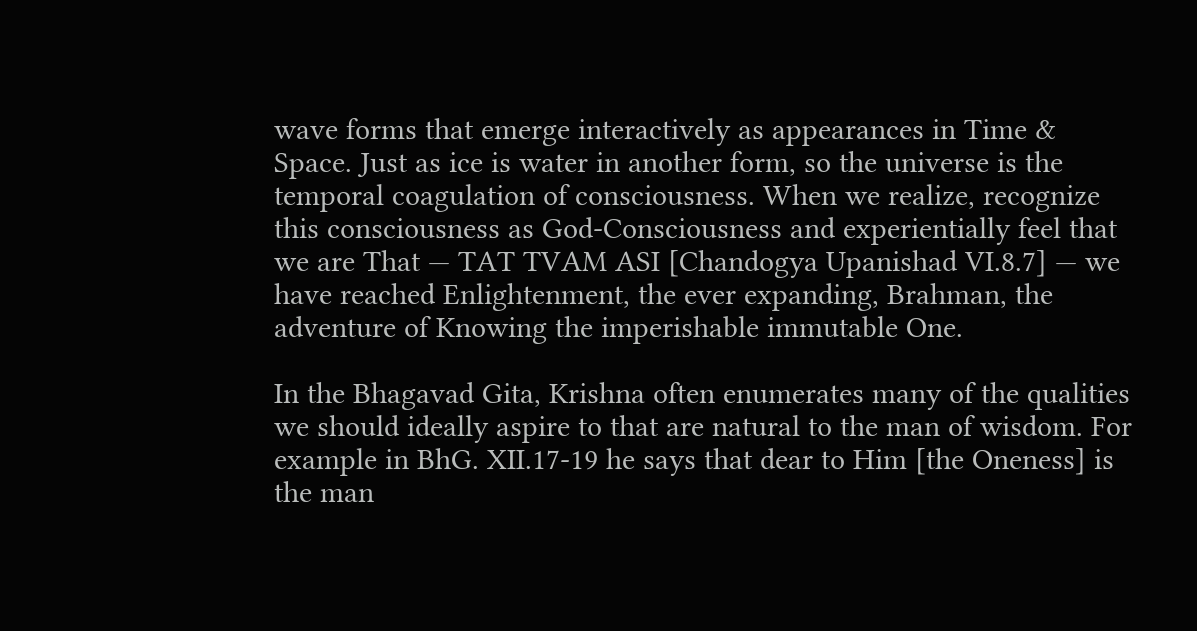wave forms that emerge interactively as appearances in Time & Space. Just as ice is water in another form, so the universe is the temporal coagulation of consciousness. When we realize, recognize this consciousness as God-Consciousness and experientially feel that we are That — TAT TVAM ASI [Chandogya Upanishad VI.8.7] — we have reached Enlightenment, the ever expanding, Brahman, the adventure of Knowing the imperishable immutable One.

In the Bhagavad Gita, Krishna often enumerates many of the qualities we should ideally aspire to that are natural to the man of wisdom. For example in BhG. XII.17-19 he says that dear to Him [the Oneness] is the man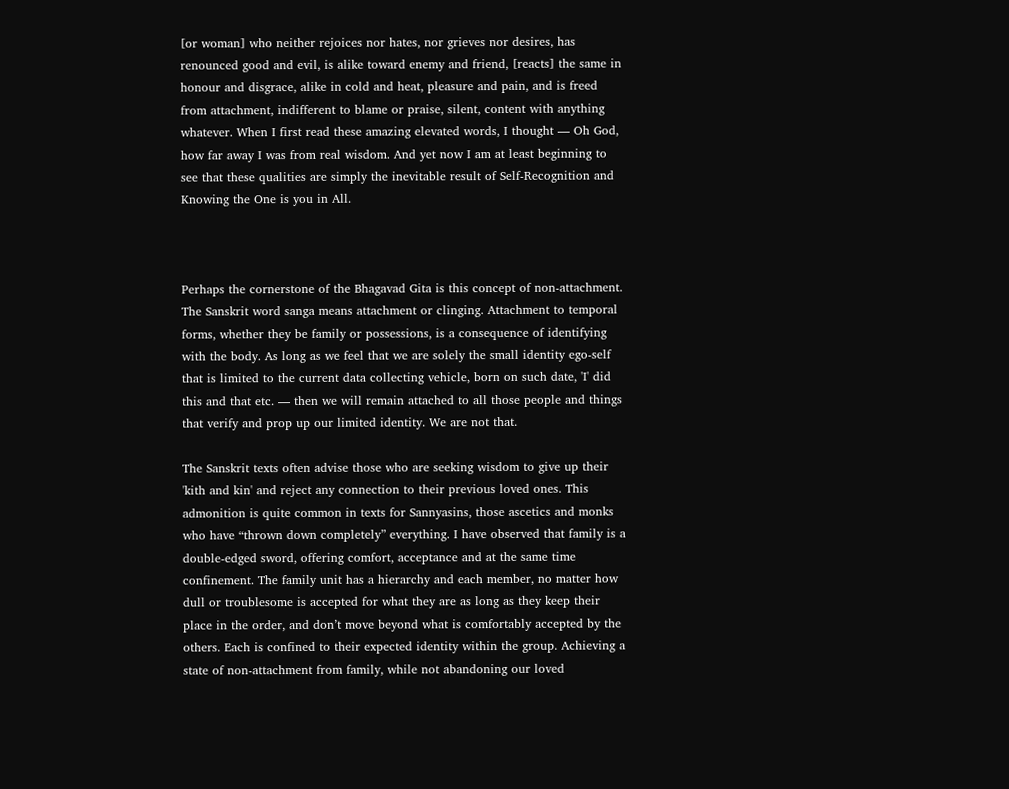[or woman] who neither rejoices nor hates, nor grieves nor desires, has renounced good and evil, is alike toward enemy and friend, [reacts] the same in honour and disgrace, alike in cold and heat, pleasure and pain, and is freed from attachment, indifferent to blame or praise, silent, content with anything whatever. When I first read these amazing elevated words, I thought — Oh God, how far away I was from real wisdom. And yet now I am at least beginning to see that these qualities are simply the inevitable result of Self-Recognition and Knowing the One is you in All.



Perhaps the cornerstone of the Bhagavad Gita is this concept of non-attachment. The Sanskrit word sanga means attachment or clinging. Attachment to temporal forms, whether they be family or possessions, is a consequence of identifying with the body. As long as we feel that we are solely the small identity ego-self that is limited to the current data collecting vehicle, born on such date, 'I' did this and that etc. — then we will remain attached to all those people and things that verify and prop up our limited identity. We are not that.

The Sanskrit texts often advise those who are seeking wisdom to give up their 'kith and kin' and reject any connection to their previous loved ones. This admonition is quite common in texts for Sannyasins, those ascetics and monks who have “thrown down completely” everything. I have observed that family is a double-edged sword, offering comfort, acceptance and at the same time confinement. The family unit has a hierarchy and each member, no matter how dull or troublesome is accepted for what they are as long as they keep their place in the order, and don’t move beyond what is comfortably accepted by the others. Each is confined to their expected identity within the group. Achieving a state of non-attachment from family, while not abandoning our loved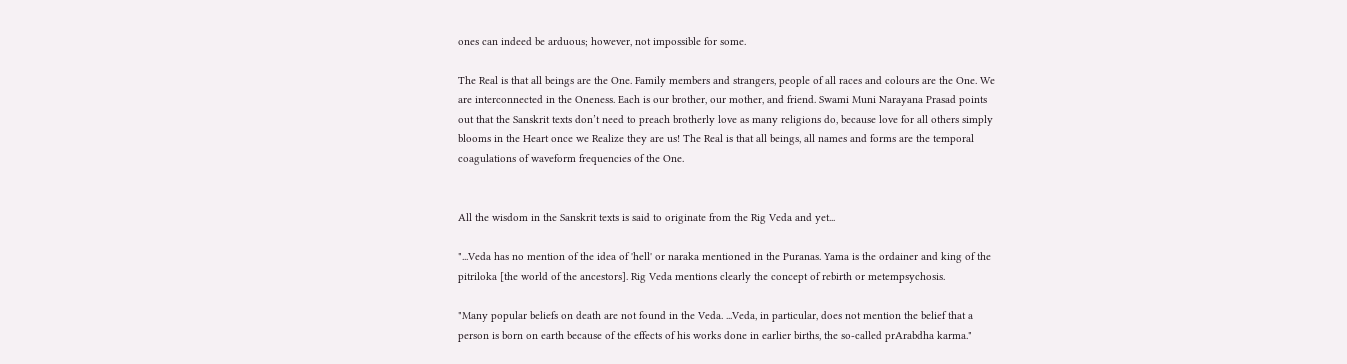ones can indeed be arduous; however, not impossible for some.

The Real is that all beings are the One. Family members and strangers, people of all races and colours are the One. We are interconnected in the Oneness. Each is our brother, our mother, and friend. Swami Muni Narayana Prasad points out that the Sanskrit texts don’t need to preach brotherly love as many religions do, because love for all others simply blooms in the Heart once we Realize they are us! The Real is that all beings, all names and forms are the temporal coagulations of waveform frequencies of the One.


All the wisdom in the Sanskrit texts is said to originate from the Rig Veda and yet...

"...Veda has no mention of the idea of 'hell' or naraka mentioned in the Puranas. Yama is the ordainer and king of the pitriloka [the world of the ancestors]. Rig Veda mentions clearly the concept of rebirth or metempsychosis.

"Many popular beliefs on death are not found in the Veda. ...Veda, in particular, does not mention the belief that a person is born on earth because of the effects of his works done in earlier births, the so-called prArabdha karma."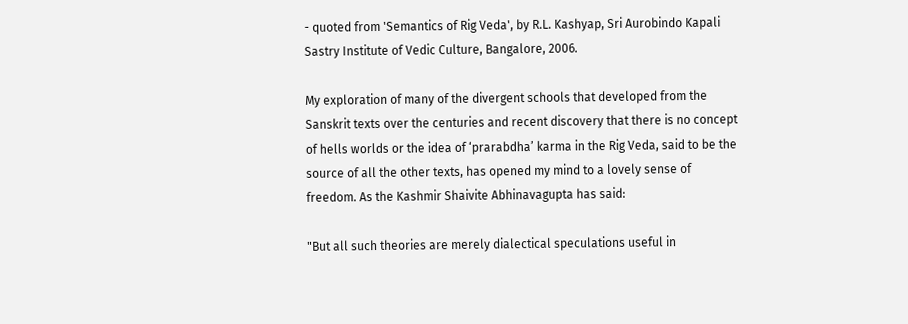- quoted from 'Semantics of Rig Veda', by R.L. Kashyap, Sri Aurobindo Kapali Sastry Institute of Vedic Culture, Bangalore, 2006.

My exploration of many of the divergent schools that developed from the Sanskrit texts over the centuries and recent discovery that there is no concept of hells worlds or the idea of ‘prarabdha’ karma in the Rig Veda, said to be the source of all the other texts, has opened my mind to a lovely sense of freedom. As the Kashmir Shaivite Abhinavagupta has said:

"But all such theories are merely dialectical speculations useful in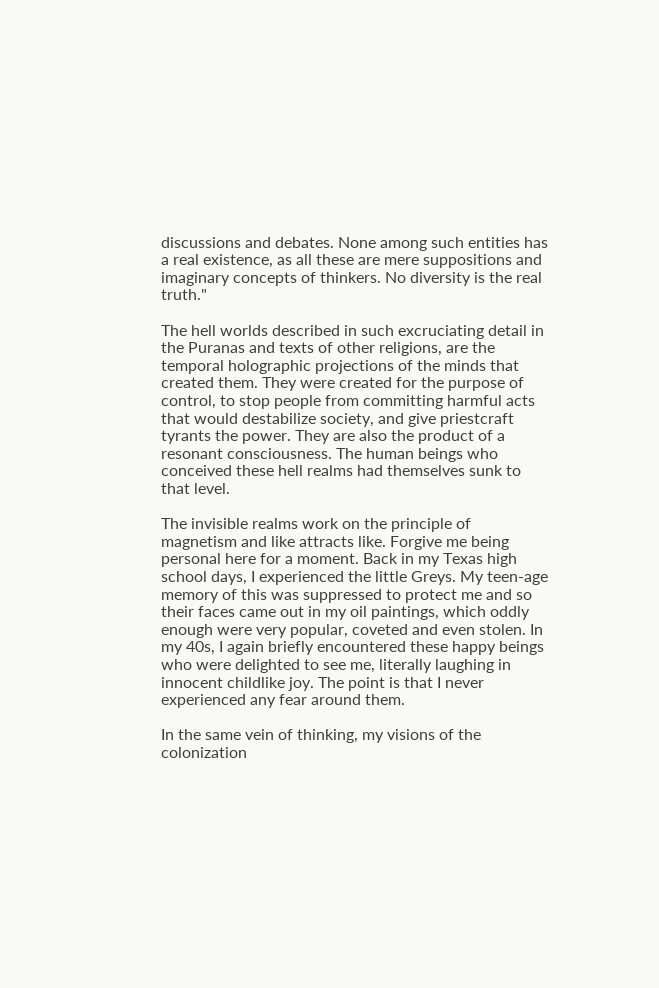discussions and debates. None among such entities has a real existence, as all these are mere suppositions and imaginary concepts of thinkers. No diversity is the real truth."

The hell worlds described in such excruciating detail in the Puranas and texts of other religions, are the temporal holographic projections of the minds that created them. They were created for the purpose of control, to stop people from committing harmful acts that would destabilize society, and give priestcraft tyrants the power. They are also the product of a resonant consciousness. The human beings who conceived these hell realms had themselves sunk to that level.

The invisible realms work on the principle of magnetism and like attracts like. Forgive me being personal here for a moment. Back in my Texas high school days, I experienced the little Greys. My teen-age memory of this was suppressed to protect me and so their faces came out in my oil paintings, which oddly enough were very popular, coveted and even stolen. In my 40s, I again briefly encountered these happy beings who were delighted to see me, literally laughing in innocent childlike joy. The point is that I never experienced any fear around them.

In the same vein of thinking, my visions of the colonization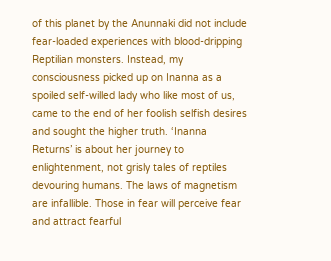of this planet by the Anunnaki did not include fear-loaded experiences with blood-dripping Reptilian monsters. Instead, my consciousness picked up on Inanna as a spoiled self-willed lady who like most of us, came to the end of her foolish selfish desires and sought the higher truth. ‘Inanna Returns’ is about her journey to enlightenment, not grisly tales of reptiles devouring humans. The laws of magnetism are infallible. Those in fear will perceive fear and attract fearful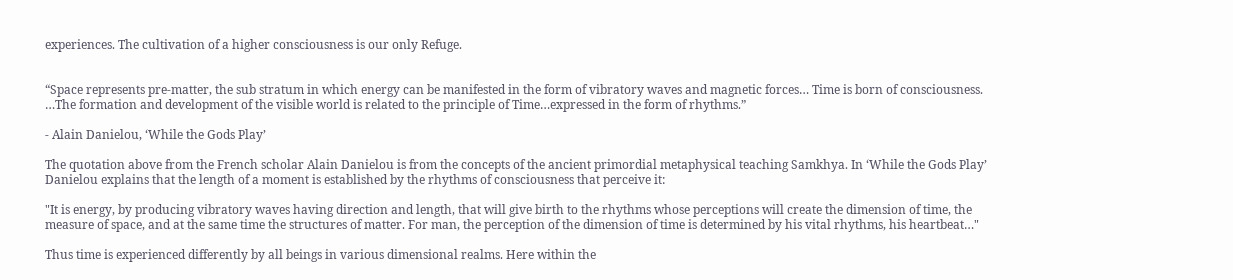experiences. The cultivation of a higher consciousness is our only Refuge.


“Space represents pre-matter, the sub stratum in which energy can be manifested in the form of vibratory waves and magnetic forces… Time is born of consciousness. …The formation and development of the visible world is related to the principle of Time…expressed in the form of rhythms.”

- Alain Danielou, ‘While the Gods Play’

The quotation above from the French scholar Alain Danielou is from the concepts of the ancient primordial metaphysical teaching Samkhya. In ‘While the Gods Play’ Danielou explains that the length of a moment is established by the rhythms of consciousness that perceive it:

"It is energy, by producing vibratory waves having direction and length, that will give birth to the rhythms whose perceptions will create the dimension of time, the measure of space, and at the same time the structures of matter. For man, the perception of the dimension of time is determined by his vital rhythms, his heartbeat…"

Thus time is experienced differently by all beings in various dimensional realms. Here within the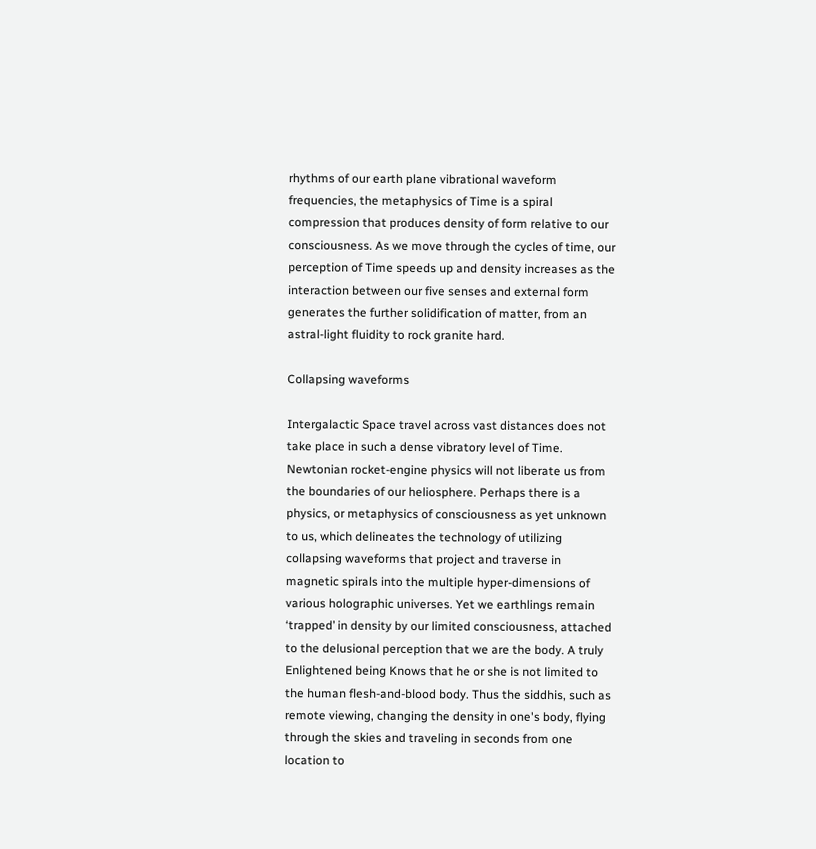rhythms of our earth plane vibrational waveform frequencies, the metaphysics of Time is a spiral compression that produces density of form relative to our consciousness. As we move through the cycles of time, our perception of Time speeds up and density increases as the interaction between our five senses and external form generates the further solidification of matter, from an astral-light fluidity to rock granite hard.

Collapsing waveforms

Intergalactic Space travel across vast distances does not take place in such a dense vibratory level of Time. Newtonian rocket-engine physics will not liberate us from the boundaries of our heliosphere. Perhaps there is a physics, or metaphysics of consciousness as yet unknown to us, which delineates the technology of utilizing collapsing waveforms that project and traverse in magnetic spirals into the multiple hyper-dimensions of various holographic universes. Yet we earthlings remain ‘trapped’ in density by our limited consciousness, attached to the delusional perception that we are the body. A truly Enlightened being Knows that he or she is not limited to the human flesh-and-blood body. Thus the siddhis, such as remote viewing, changing the density in one's body, flying through the skies and traveling in seconds from one location to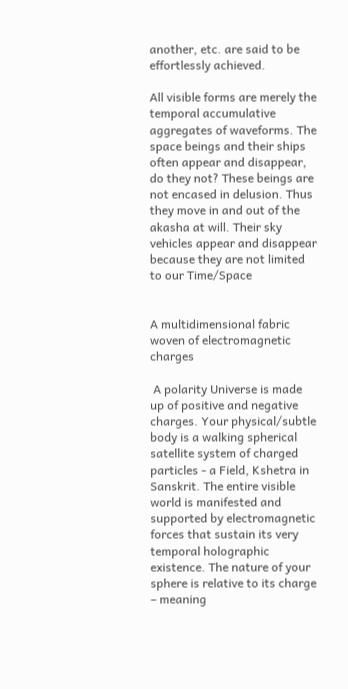another, etc. are said to be effortlessly achieved.

All visible forms are merely the temporal accumulative aggregates of waveforms. The space beings and their ships often appear and disappear, do they not? These beings are not encased in delusion. Thus they move in and out of the akasha at will. Their sky vehicles appear and disappear because they are not limited to our Time/Space


A multidimensional fabric woven of electromagnetic charges

 A polarity Universe is made up of positive and negative charges. Your physical/subtle body is a walking spherical satellite system of charged particles - a Field, Kshetra in Sanskrit. The entire visible world is manifested and supported by electromagnetic forces that sustain its very temporal holographic existence. The nature of your sphere is relative to its charge – meaning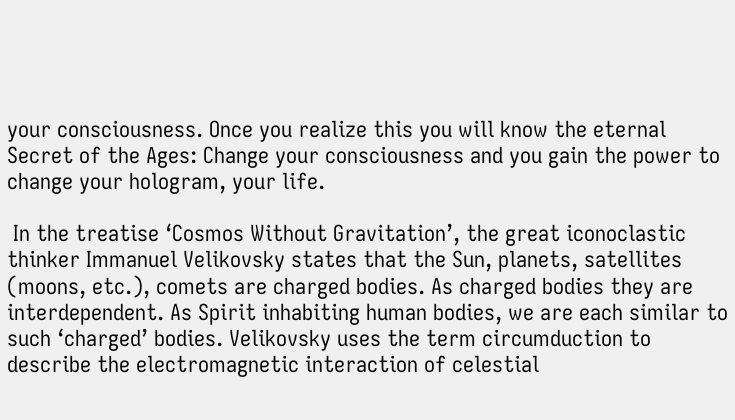your consciousness. Once you realize this you will know the eternal Secret of the Ages: Change your consciousness and you gain the power to change your hologram, your life.

 In the treatise ‘Cosmos Without Gravitation’, the great iconoclastic thinker Immanuel Velikovsky states that the Sun, planets, satellites (moons, etc.), comets are charged bodies. As charged bodies they are interdependent. As Spirit inhabiting human bodies, we are each similar to such ‘charged’ bodies. Velikovsky uses the term circumduction to describe the electromagnetic interaction of celestial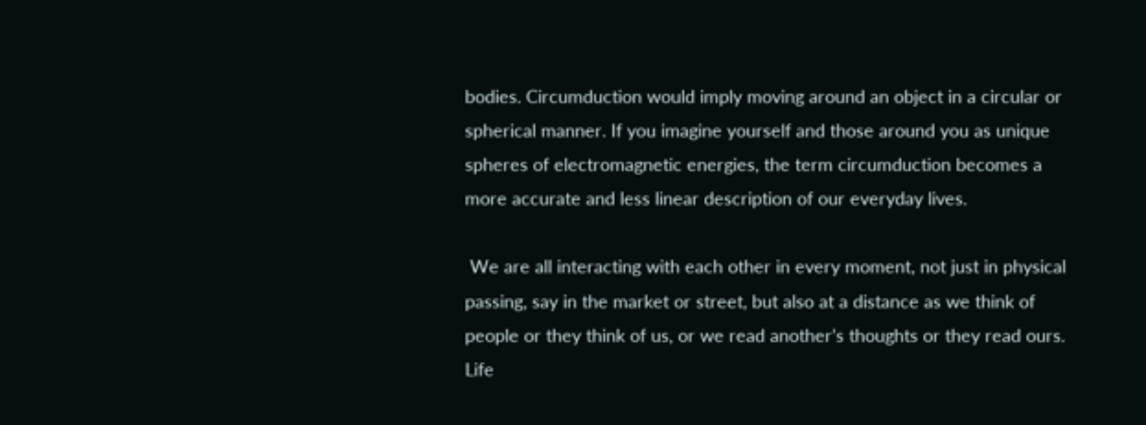bodies. Circumduction would imply moving around an object in a circular or spherical manner. If you imagine yourself and those around you as unique spheres of electromagnetic energies, the term circumduction becomes a more accurate and less linear description of our everyday lives.

 We are all interacting with each other in every moment, not just in physical passing, say in the market or street, but also at a distance as we think of people or they think of us, or we read another’s thoughts or they read ours. Life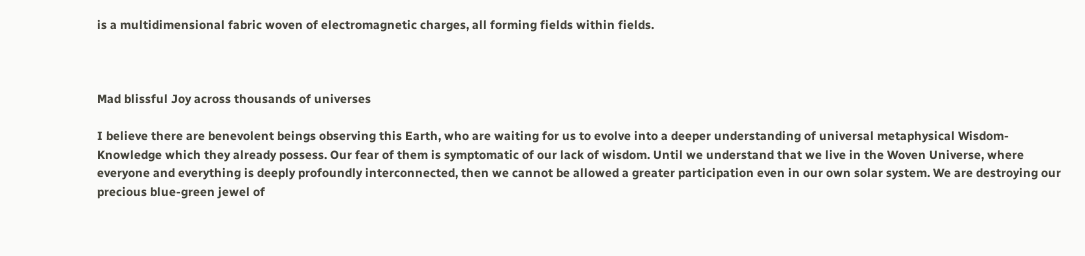is a multidimensional fabric woven of electromagnetic charges, all forming fields within fields.



Mad blissful Joy across thousands of universes

I believe there are benevolent beings observing this Earth, who are waiting for us to evolve into a deeper understanding of universal metaphysical Wisdom-Knowledge which they already possess. Our fear of them is symptomatic of our lack of wisdom. Until we understand that we live in the Woven Universe, where everyone and everything is deeply profoundly interconnected, then we cannot be allowed a greater participation even in our own solar system. We are destroying our precious blue-green jewel of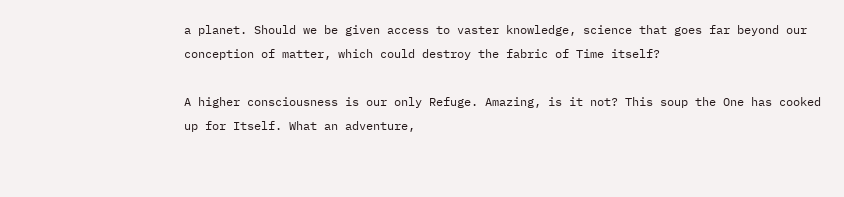a planet. Should we be given access to vaster knowledge, science that goes far beyond our conception of matter, which could destroy the fabric of Time itself?

A higher consciousness is our only Refuge. Amazing, is it not? This soup the One has cooked up for Itself. What an adventure,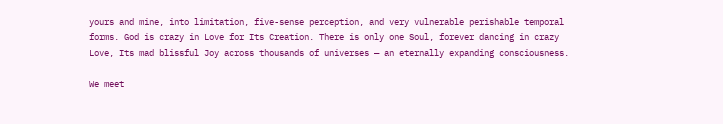yours and mine, into limitation, five-sense perception, and very vulnerable perishable temporal forms. God is crazy in Love for Its Creation. There is only one Soul, forever dancing in crazy Love, Its mad blissful Joy across thousands of universes — an eternally expanding consciousness.

We meet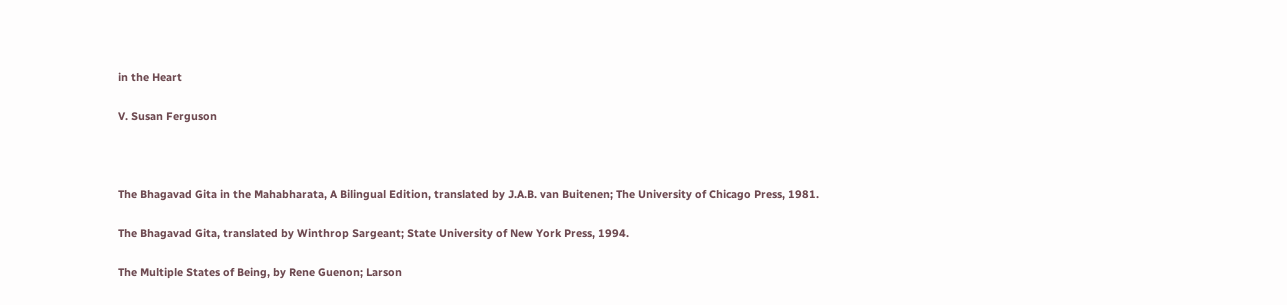in the Heart

V. Susan Ferguson



The Bhagavad Gita in the Mahabharata, A Bilingual Edition, translated by J.A.B. van Buitenen; The University of Chicago Press, 1981.

The Bhagavad Gita, translated by Winthrop Sargeant; State University of New York Press, 1994.

The Multiple States of Being, by Rene Guenon; Larson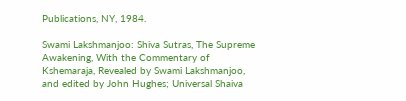Publications, NY, 1984.

Swami Lakshmanjoo: Shiva Sutras, The Supreme Awakening, With the Commentary of Kshemaraja, Revealed by Swami Lakshmanjoo, and edited by John Hughes; Universal Shaiva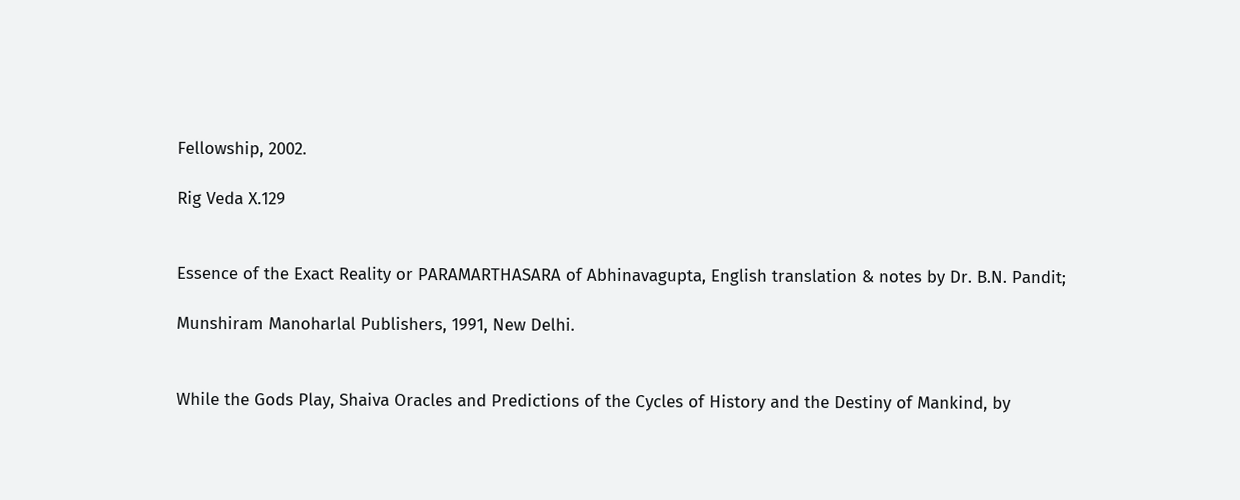Fellowship, 2002.

Rig Veda X.129


Essence of the Exact Reality or PARAMARTHASARA of Abhinavagupta, English translation & notes by Dr. B.N. Pandit;

Munshiram Manoharlal Publishers, 1991, New Delhi.


While the Gods Play, Shaiva Oracles and Predictions of the Cycles of History and the Destiny of Mankind, by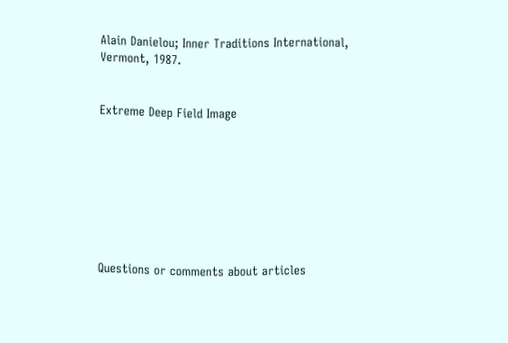Alain Danielou; Inner Traditions International, Vermont, 1987.


Extreme Deep Field Image








Questions or comments about articles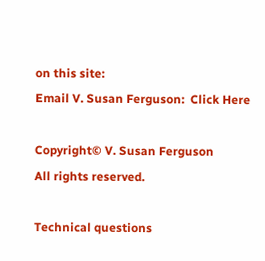on this site:
Email V. Susan Ferguson:  Click Here

Copyright© V. Susan Ferguson
All rights reserved.

Technical questions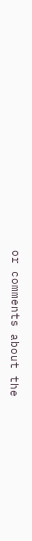or comments about the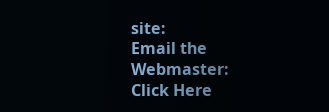site:
Email the Webmaster:
Click Here